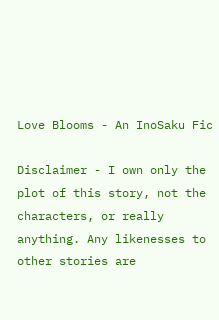Love Blooms - An InoSaku Fic

Disclaimer - I own only the plot of this story, not the characters, or really anything. Any likenesses to other stories are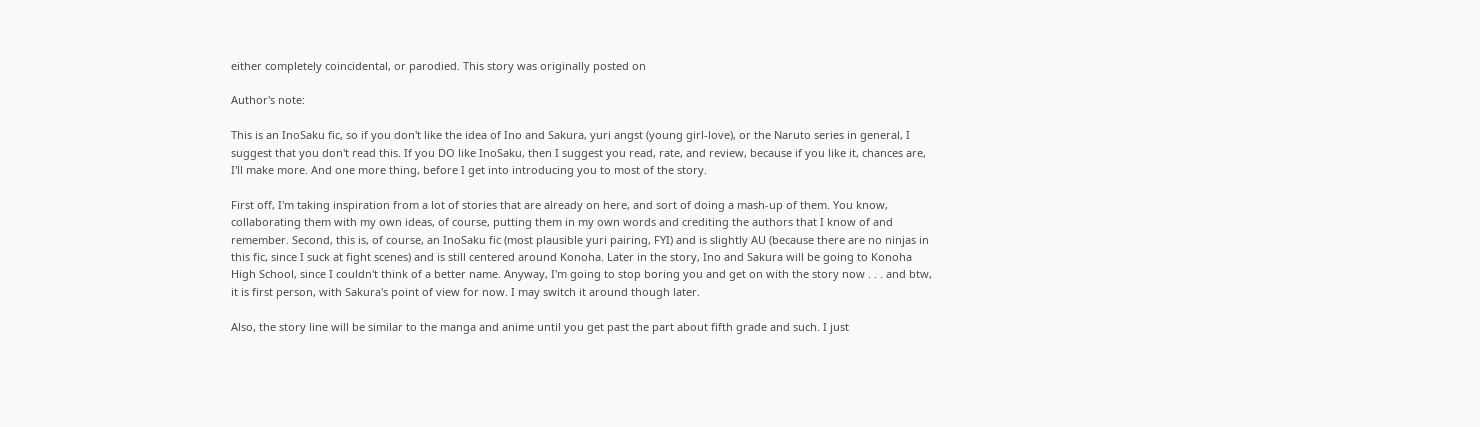either completely coincidental, or parodied. This story was originally posted on

Author's note:

This is an InoSaku fic, so if you don't like the idea of Ino and Sakura, yuri angst (young girl-love), or the Naruto series in general, I suggest that you don't read this. If you DO like InoSaku, then I suggest you read, rate, and review, because if you like it, chances are, I'll make more. And one more thing, before I get into introducing you to most of the story.

First off, I'm taking inspiration from a lot of stories that are already on here, and sort of doing a mash-up of them. You know, collaborating them with my own ideas, of course, putting them in my own words and crediting the authors that I know of and remember. Second, this is, of course, an InoSaku fic (most plausible yuri pairing, FYI) and is slightly AU (because there are no ninjas in this fic, since I suck at fight scenes) and is still centered around Konoha. Later in the story, Ino and Sakura will be going to Konoha High School, since I couldn't think of a better name. Anyway, I'm going to stop boring you and get on with the story now . . . and btw, it is first person, with Sakura's point of view for now. I may switch it around though later.

Also, the story line will be similar to the manga and anime until you get past the part about fifth grade and such. I just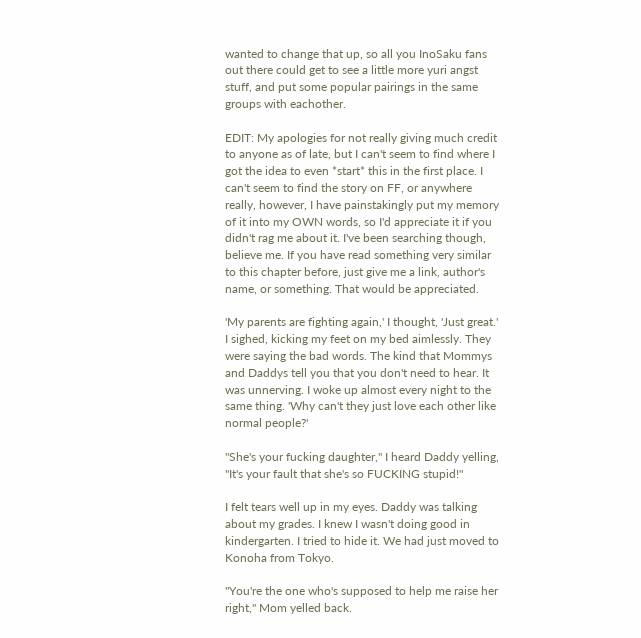wanted to change that up, so all you InoSaku fans out there could get to see a little more yuri angst stuff, and put some popular pairings in the same groups with eachother.

EDIT: My apologies for not really giving much credit to anyone as of late, but I can't seem to find where I got the idea to even *start* this in the first place. I can't seem to find the story on FF, or anywhere really, however, I have painstakingly put my memory of it into my OWN words, so I'd appreciate it if you didn't rag me about it. I've been searching though, believe me. If you have read something very similar to this chapter before, just give me a link, author's name, or something. That would be appreciated.

'My parents are fighting again,' I thought, 'Just great.' I sighed, kicking my feet on my bed aimlessly. They were saying the bad words. The kind that Mommys and Daddys tell you that you don't need to hear. It was unnerving. I woke up almost every night to the same thing. 'Why can't they just love each other like normal people?'

"She's your fucking daughter," I heard Daddy yelling, "It's your fault that she's so FUCKING stupid!"

I felt tears well up in my eyes. Daddy was talking about my grades. I knew I wasn't doing good in kindergarten. I tried to hide it. We had just moved to Konoha from Tokyo.

"You're the one who's supposed to help me raise her right," Mom yelled back.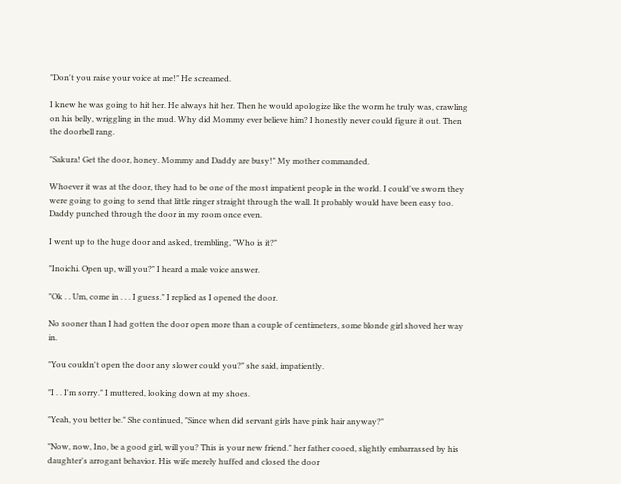"Don't you raise your voice at me!" He screamed.

I knew he was going to hit her. He always hit her. Then he would apologize like the worm he truly was, crawling on his belly, wriggling in the mud. Why did Mommy ever believe him? I honestly never could figure it out. Then the doorbell rang.

"Sakura! Get the door, honey. Mommy and Daddy are busy!" My mother commanded.

Whoever it was at the door, they had to be one of the most impatient people in the world. I could've sworn they were going to going to send that little ringer straight through the wall. It probably would have been easy too. Daddy punched through the door in my room once even.

I went up to the huge door and asked, trembling, "Who is it?"

"Inoichi. Open up, will you?" I heard a male voice answer.

"Ok . . Um, come in . . . I guess." I replied as I opened the door.

No sooner than I had gotten the door open more than a couple of centimeters, some blonde girl shoved her way in.

"You couldn't open the door any slower could you?" she said, impatiently.

"I . . I'm sorry." I muttered, looking down at my shoes.

"Yeah, you better be." She continued, "Since when did servant girls have pink hair anyway?"

"Now, now, Ino, be a good girl, will you? This is your new friend." her father cooed, slightly embarrassed by his daughter's arrogant behavior. His wife merely huffed and closed the door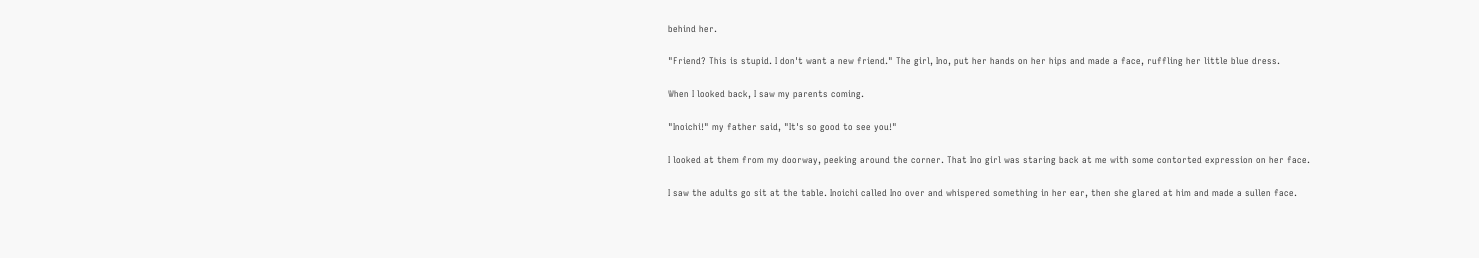behind her.

"Friend? This is stupid. I don't want a new friend." The girl, Ino, put her hands on her hips and made a face, ruffling her little blue dress.

When I looked back, I saw my parents coming.

"Inoichi!" my father said, "It's so good to see you!"

I looked at them from my doorway, peeking around the corner. That Ino girl was staring back at me with some contorted expression on her face.

I saw the adults go sit at the table. Inoichi called Ino over and whispered something in her ear, then she glared at him and made a sullen face.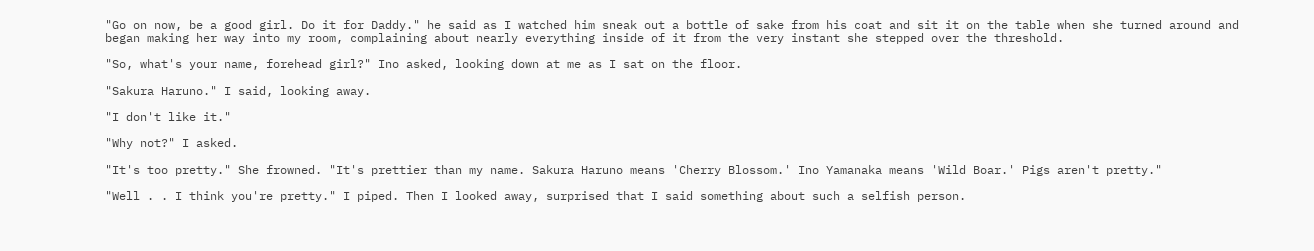"Go on now, be a good girl. Do it for Daddy." he said as I watched him sneak out a bottle of sake from his coat and sit it on the table when she turned around and began making her way into my room, complaining about nearly everything inside of it from the very instant she stepped over the threshold.

"So, what's your name, forehead girl?" Ino asked, looking down at me as I sat on the floor.

"Sakura Haruno." I said, looking away.

"I don't like it."

"Why not?" I asked.

"It's too pretty." She frowned. "It's prettier than my name. Sakura Haruno means 'Cherry Blossom.' Ino Yamanaka means 'Wild Boar.' Pigs aren't pretty."

"Well . . I think you're pretty." I piped. Then I looked away, surprised that I said something about such a selfish person.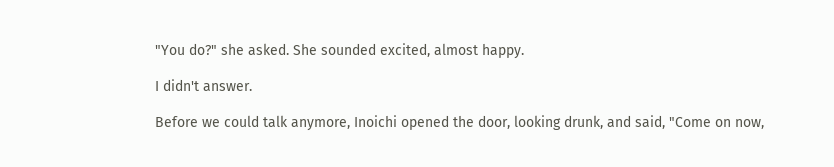"You do?" she asked. She sounded excited, almost happy.

I didn't answer.

Before we could talk anymore, Inoichi opened the door, looking drunk, and said, "Come on now,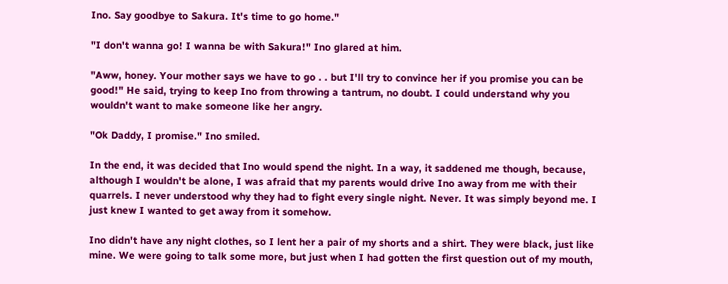Ino. Say goodbye to Sakura. It's time to go home."

"I don't wanna go! I wanna be with Sakura!" Ino glared at him.

"Aww, honey. Your mother says we have to go . . but I'll try to convince her if you promise you can be good!" He said, trying to keep Ino from throwing a tantrum, no doubt. I could understand why you wouldn't want to make someone like her angry.

"Ok Daddy, I promise." Ino smiled.

In the end, it was decided that Ino would spend the night. In a way, it saddened me though, because, although I wouldn't be alone, I was afraid that my parents would drive Ino away from me with their quarrels. I never understood why they had to fight every single night. Never. It was simply beyond me. I just knew I wanted to get away from it somehow.

Ino didn't have any night clothes, so I lent her a pair of my shorts and a shirt. They were black, just like mine. We were going to talk some more, but just when I had gotten the first question out of my mouth,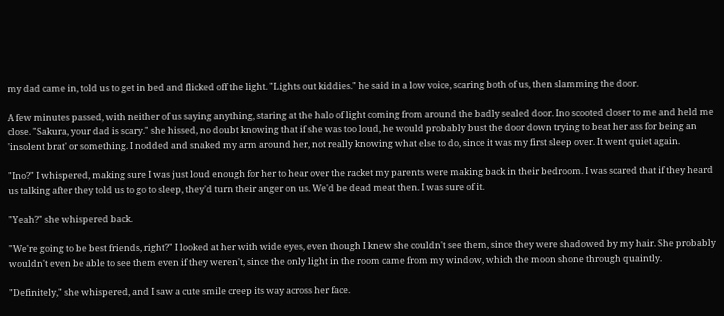my dad came in, told us to get in bed and flicked off the light. "Lights out kiddies." he said in a low voice, scaring both of us, then slamming the door.

A few minutes passed, with neither of us saying anything, staring at the halo of light coming from around the badly sealed door. Ino scooted closer to me and held me close. "Sakura, your dad is scary." she hissed, no doubt knowing that if she was too loud, he would probably bust the door down trying to beat her ass for being an 'insolent brat' or something. I nodded and snaked my arm around her, not really knowing what else to do, since it was my first sleep over. It went quiet again.

"Ino?" I whispered, making sure I was just loud enough for her to hear over the racket my parents were making back in their bedroom. I was scared that if they heard us talking after they told us to go to sleep, they'd turn their anger on us. We'd be dead meat then. I was sure of it.

"Yeah?" she whispered back.

"We're going to be best friends, right?" I looked at her with wide eyes, even though I knew she couldn't see them, since they were shadowed by my hair. She probably wouldn't even be able to see them even if they weren't, since the only light in the room came from my window, which the moon shone through quaintly.

"Definitely," she whispered, and I saw a cute smile creep its way across her face.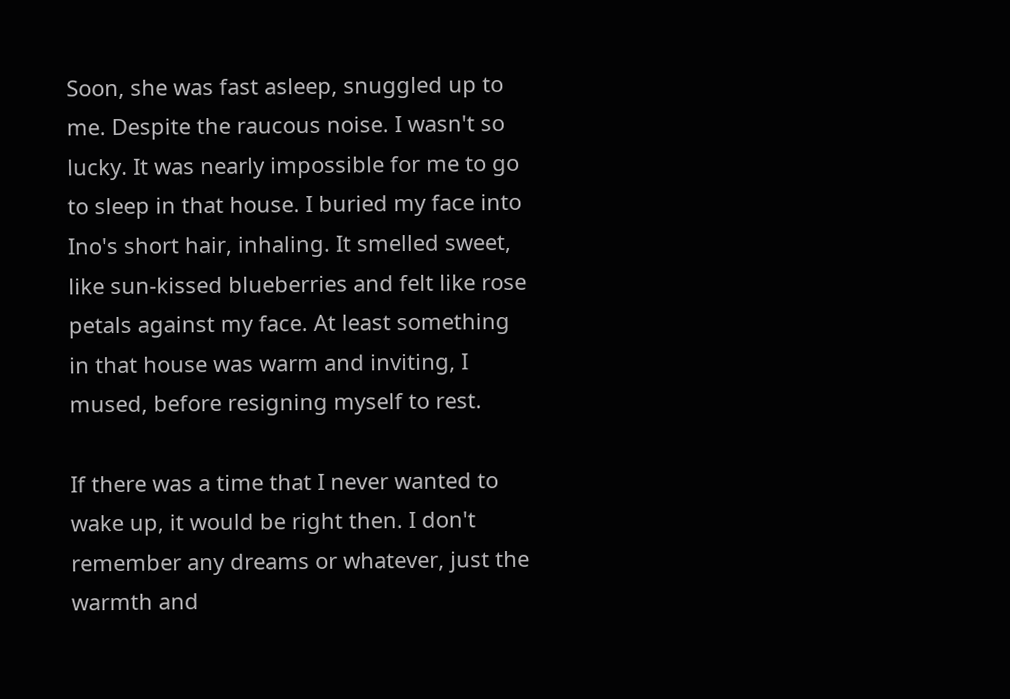Soon, she was fast asleep, snuggled up to me. Despite the raucous noise. I wasn't so lucky. It was nearly impossible for me to go to sleep in that house. I buried my face into Ino's short hair, inhaling. It smelled sweet, like sun-kissed blueberries and felt like rose petals against my face. At least something in that house was warm and inviting, I mused, before resigning myself to rest.

If there was a time that I never wanted to wake up, it would be right then. I don't remember any dreams or whatever, just the warmth and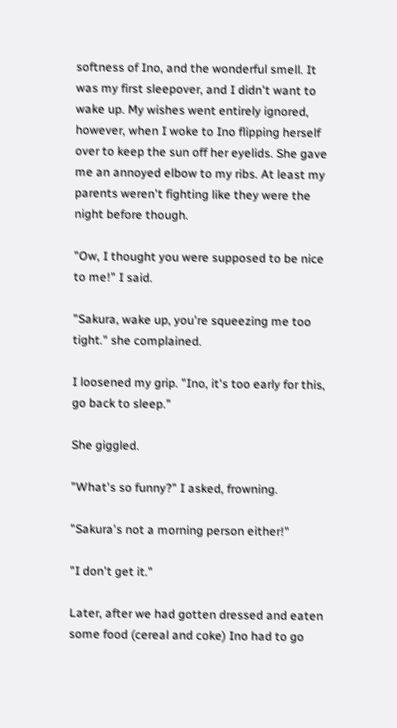softness of Ino, and the wonderful smell. It was my first sleepover, and I didn't want to wake up. My wishes went entirely ignored, however, when I woke to Ino flipping herself over to keep the sun off her eyelids. She gave me an annoyed elbow to my ribs. At least my parents weren't fighting like they were the night before though.

"Ow, I thought you were supposed to be nice to me!" I said.

"Sakura, wake up, you're squeezing me too tight." she complained.

I loosened my grip. "Ino, it's too early for this, go back to sleep."

She giggled.

"What's so funny?" I asked, frowning.

"Sakura's not a morning person either!"

"I don't get it."

Later, after we had gotten dressed and eaten some food (cereal and coke) Ino had to go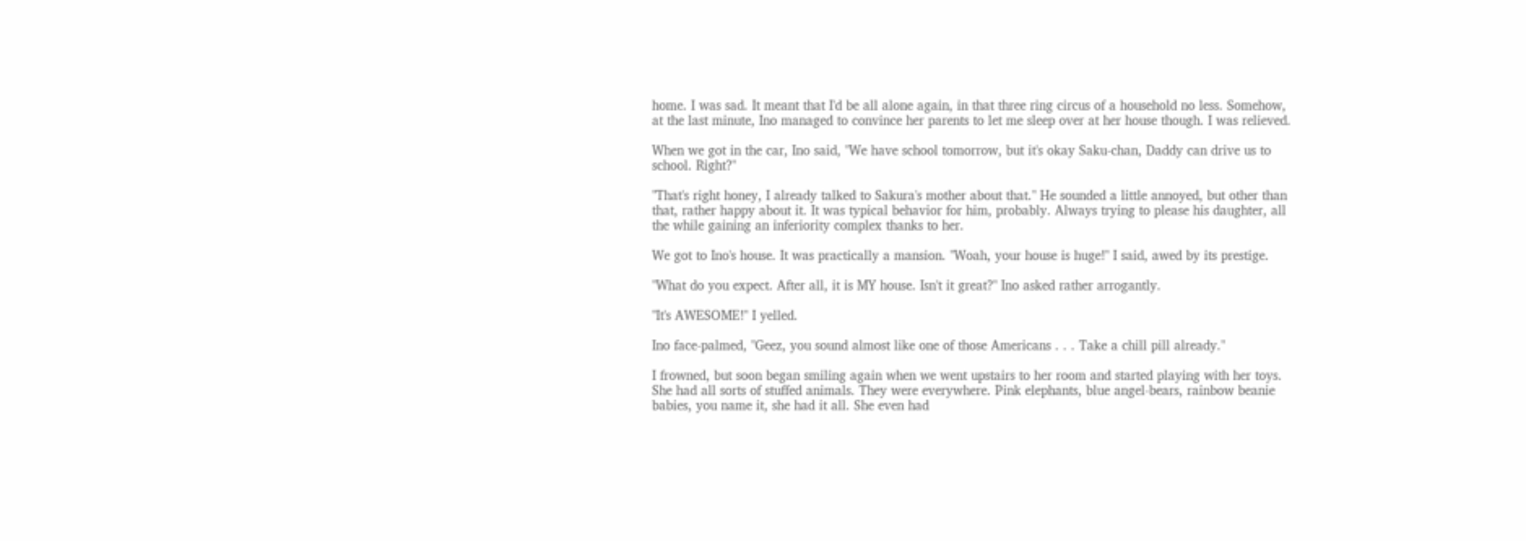home. I was sad. It meant that I'd be all alone again, in that three ring circus of a household no less. Somehow, at the last minute, Ino managed to convince her parents to let me sleep over at her house though. I was relieved.

When we got in the car, Ino said, "We have school tomorrow, but it's okay Saku-chan, Daddy can drive us to school. Right?"

"That's right honey, I already talked to Sakura's mother about that." He sounded a little annoyed, but other than that, rather happy about it. It was typical behavior for him, probably. Always trying to please his daughter, all the while gaining an inferiority complex thanks to her.

We got to Ino's house. It was practically a mansion. "Woah, your house is huge!" I said, awed by its prestige.

"What do you expect. After all, it is MY house. Isn't it great?" Ino asked rather arrogantly.

"It's AWESOME!" I yelled.

Ino face-palmed, "Geez, you sound almost like one of those Americans . . . Take a chill pill already."

I frowned, but soon began smiling again when we went upstairs to her room and started playing with her toys. She had all sorts of stuffed animals. They were everywhere. Pink elephants, blue angel-bears, rainbow beanie babies, you name it, she had it all. She even had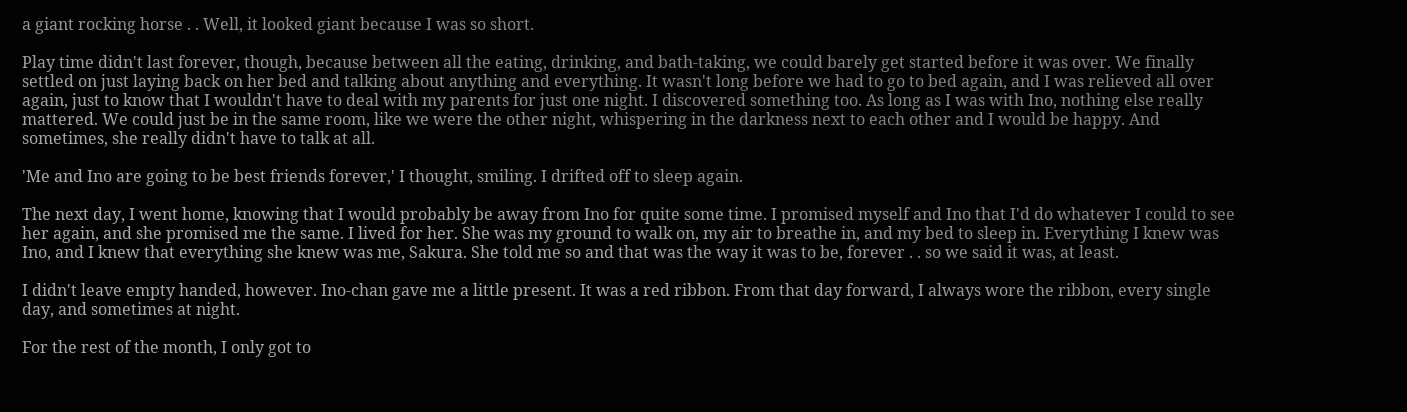a giant rocking horse . . Well, it looked giant because I was so short.

Play time didn't last forever, though, because between all the eating, drinking, and bath-taking, we could barely get started before it was over. We finally settled on just laying back on her bed and talking about anything and everything. It wasn't long before we had to go to bed again, and I was relieved all over again, just to know that I wouldn't have to deal with my parents for just one night. I discovered something too. As long as I was with Ino, nothing else really mattered. We could just be in the same room, like we were the other night, whispering in the darkness next to each other and I would be happy. And sometimes, she really didn't have to talk at all.

'Me and Ino are going to be best friends forever,' I thought, smiling. I drifted off to sleep again.

The next day, I went home, knowing that I would probably be away from Ino for quite some time. I promised myself and Ino that I'd do whatever I could to see her again, and she promised me the same. I lived for her. She was my ground to walk on, my air to breathe in, and my bed to sleep in. Everything I knew was Ino, and I knew that everything she knew was me, Sakura. She told me so and that was the way it was to be, forever . . so we said it was, at least.

I didn't leave empty handed, however. Ino-chan gave me a little present. It was a red ribbon. From that day forward, I always wore the ribbon, every single day, and sometimes at night.

For the rest of the month, I only got to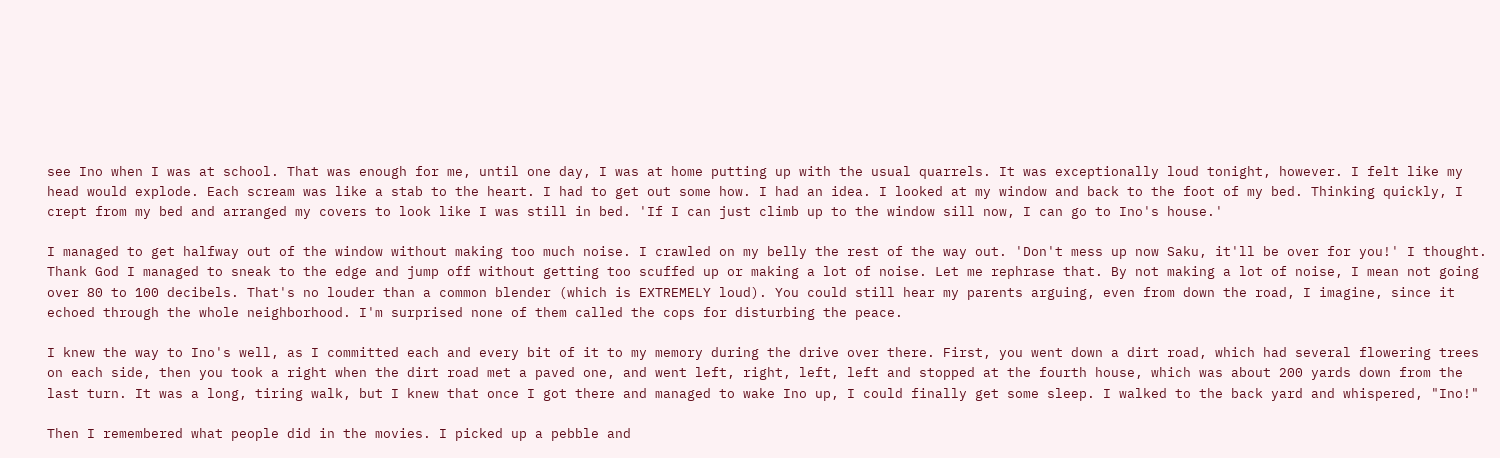see Ino when I was at school. That was enough for me, until one day, I was at home putting up with the usual quarrels. It was exceptionally loud tonight, however. I felt like my head would explode. Each scream was like a stab to the heart. I had to get out some how. I had an idea. I looked at my window and back to the foot of my bed. Thinking quickly, I crept from my bed and arranged my covers to look like I was still in bed. 'If I can just climb up to the window sill now, I can go to Ino's house.'

I managed to get halfway out of the window without making too much noise. I crawled on my belly the rest of the way out. 'Don't mess up now Saku, it'll be over for you!' I thought. Thank God I managed to sneak to the edge and jump off without getting too scuffed up or making a lot of noise. Let me rephrase that. By not making a lot of noise, I mean not going over 80 to 100 decibels. That's no louder than a common blender (which is EXTREMELY loud). You could still hear my parents arguing, even from down the road, I imagine, since it echoed through the whole neighborhood. I'm surprised none of them called the cops for disturbing the peace.

I knew the way to Ino's well, as I committed each and every bit of it to my memory during the drive over there. First, you went down a dirt road, which had several flowering trees on each side, then you took a right when the dirt road met a paved one, and went left, right, left, left and stopped at the fourth house, which was about 200 yards down from the last turn. It was a long, tiring walk, but I knew that once I got there and managed to wake Ino up, I could finally get some sleep. I walked to the back yard and whispered, "Ino!"

Then I remembered what people did in the movies. I picked up a pebble and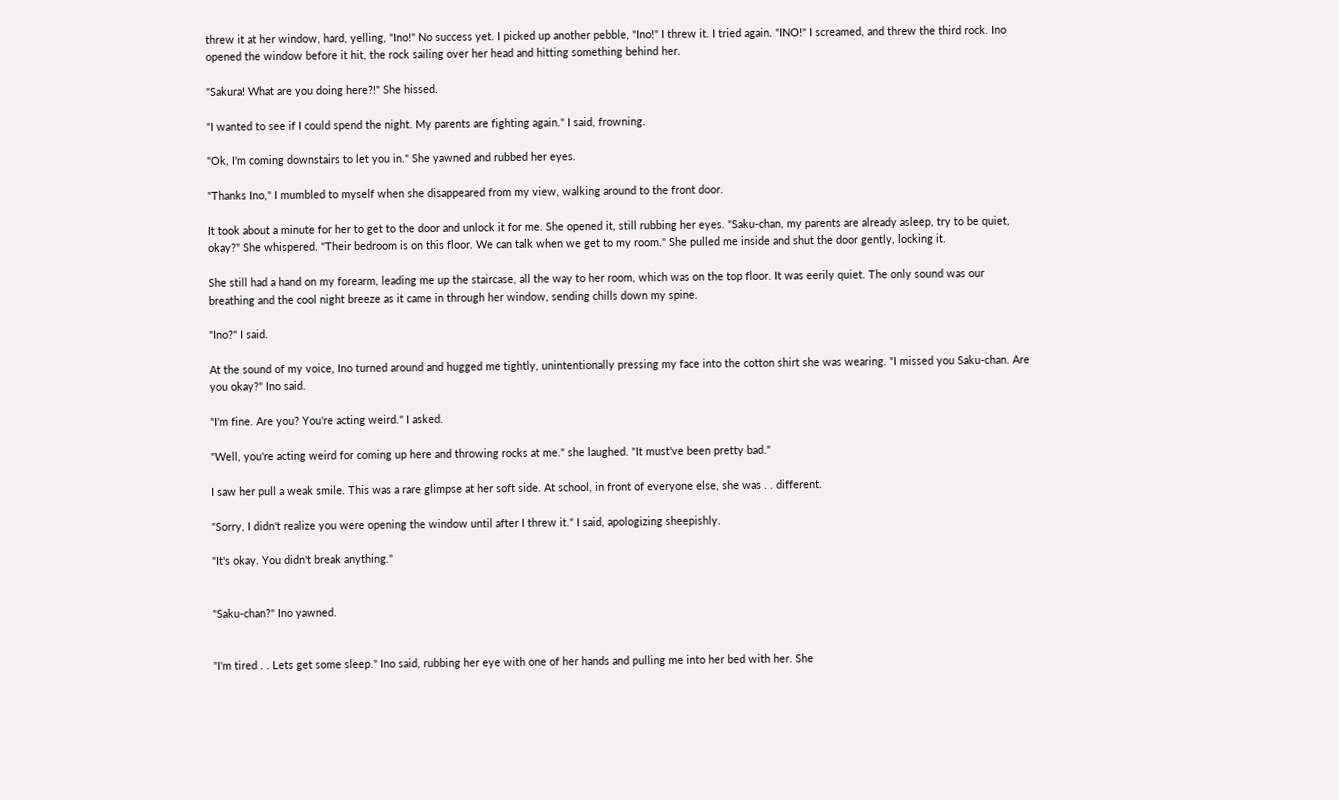threw it at her window, hard, yelling, "Ino!" No success yet. I picked up another pebble, "Ino!" I threw it. I tried again. "INO!" I screamed, and threw the third rock. Ino opened the window before it hit, the rock sailing over her head and hitting something behind her.

"Sakura! What are you doing here?!" She hissed.

"I wanted to see if I could spend the night. My parents are fighting again." I said, frowning.

"Ok, I'm coming downstairs to let you in." She yawned and rubbed her eyes.

"Thanks Ino," I mumbled to myself when she disappeared from my view, walking around to the front door.

It took about a minute for her to get to the door and unlock it for me. She opened it, still rubbing her eyes. "Saku-chan, my parents are already asleep, try to be quiet, okay?" She whispered. "Their bedroom is on this floor. We can talk when we get to my room." She pulled me inside and shut the door gently, locking it.

She still had a hand on my forearm, leading me up the staircase, all the way to her room, which was on the top floor. It was eerily quiet. The only sound was our breathing and the cool night breeze as it came in through her window, sending chills down my spine.

"Ino?" I said.

At the sound of my voice, Ino turned around and hugged me tightly, unintentionally pressing my face into the cotton shirt she was wearing. "I missed you Saku-chan. Are you okay?" Ino said.

"I'm fine. Are you? You're acting weird." I asked.

"Well, you're acting weird for coming up here and throwing rocks at me." she laughed. "It must've been pretty bad."

I saw her pull a weak smile. This was a rare glimpse at her soft side. At school, in front of everyone else, she was . . different.

"Sorry, I didn't realize you were opening the window until after I threw it." I said, apologizing sheepishly.

"It's okay. You didn't break anything."


"Saku-chan?" Ino yawned.


"I'm tired . . Lets get some sleep." Ino said, rubbing her eye with one of her hands and pulling me into her bed with her. She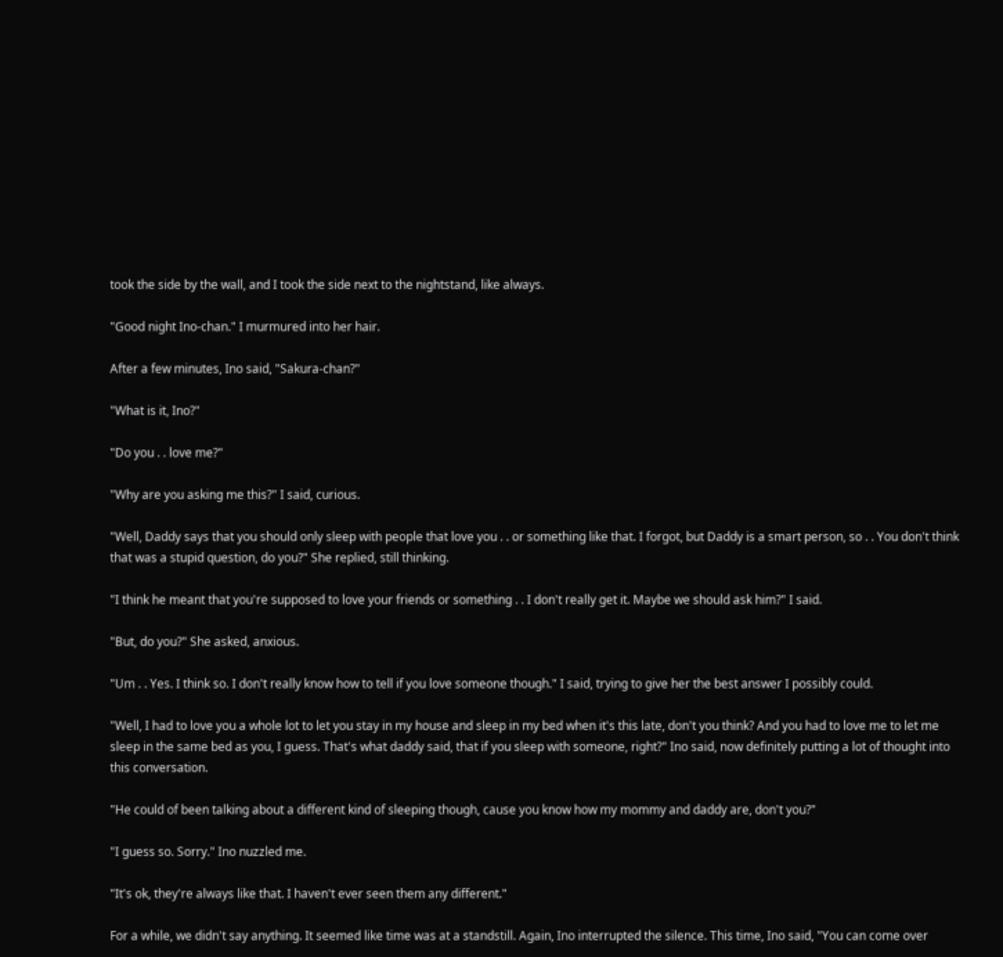took the side by the wall, and I took the side next to the nightstand, like always.

"Good night Ino-chan." I murmured into her hair.

After a few minutes, Ino said, "Sakura-chan?"

"What is it, Ino?"

"Do you . . love me?"

"Why are you asking me this?" I said, curious.

"Well, Daddy says that you should only sleep with people that love you . . or something like that. I forgot, but Daddy is a smart person, so . . You don't think that was a stupid question, do you?" She replied, still thinking.

"I think he meant that you're supposed to love your friends or something . . I don't really get it. Maybe we should ask him?" I said.

"But, do you?" She asked, anxious.

"Um . . Yes. I think so. I don't really know how to tell if you love someone though." I said, trying to give her the best answer I possibly could.

"Well, I had to love you a whole lot to let you stay in my house and sleep in my bed when it's this late, don't you think? And you had to love me to let me sleep in the same bed as you, I guess. That's what daddy said, that if you sleep with someone, right?" Ino said, now definitely putting a lot of thought into this conversation.

"He could of been talking about a different kind of sleeping though, cause you know how my mommy and daddy are, don't you?"

"I guess so. Sorry." Ino nuzzled me.

"It's ok, they're always like that. I haven't ever seen them any different."

For a while, we didn't say anything. It seemed like time was at a standstill. Again, Ino interrupted the silence. This time, Ino said, "You can come over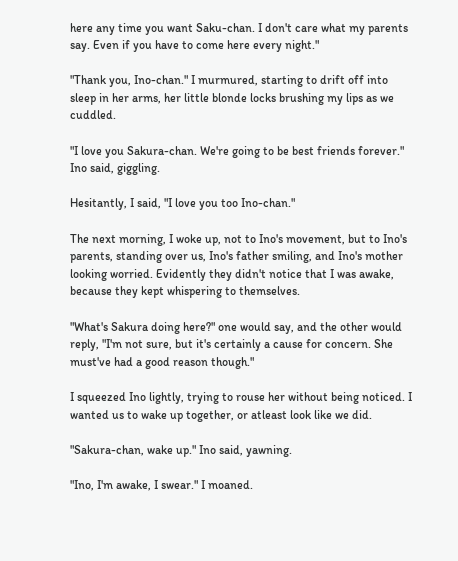here any time you want Saku-chan. I don't care what my parents say. Even if you have to come here every night."

"Thank you, Ino-chan." I murmured, starting to drift off into sleep in her arms, her little blonde locks brushing my lips as we cuddled.

"I love you Sakura-chan. We're going to be best friends forever." Ino said, giggling.

Hesitantly, I said, "I love you too Ino-chan."

The next morning, I woke up, not to Ino's movement, but to Ino's parents, standing over us, Ino's father smiling, and Ino's mother looking worried. Evidently they didn't notice that I was awake, because they kept whispering to themselves.

"What's Sakura doing here?" one would say, and the other would reply, "I'm not sure, but it's certainly a cause for concern. She must've had a good reason though."

I squeezed Ino lightly, trying to rouse her without being noticed. I wanted us to wake up together, or atleast look like we did.

"Sakura-chan, wake up." Ino said, yawning.

"Ino, I'm awake, I swear." I moaned.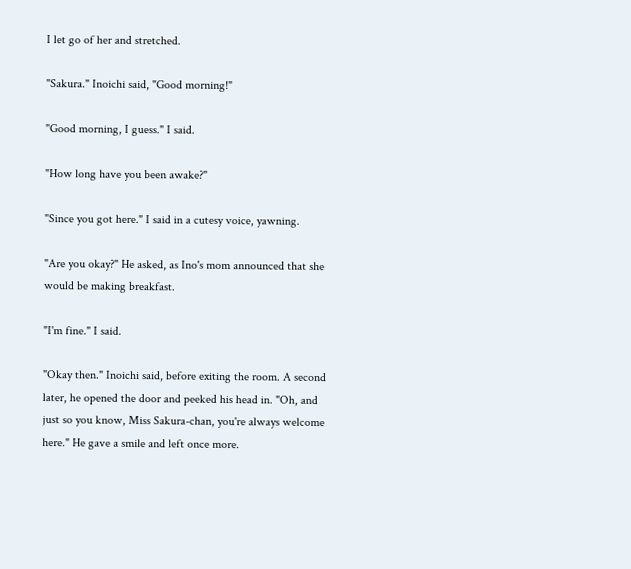I let go of her and stretched.

"Sakura." Inoichi said, "Good morning!"

"Good morning, I guess." I said.

"How long have you been awake?"

"Since you got here." I said in a cutesy voice, yawning.

"Are you okay?" He asked, as Ino's mom announced that she would be making breakfast.

"I'm fine." I said.

"Okay then." Inoichi said, before exiting the room. A second later, he opened the door and peeked his head in. "Oh, and just so you know, Miss Sakura-chan, you're always welcome here." He gave a smile and left once more.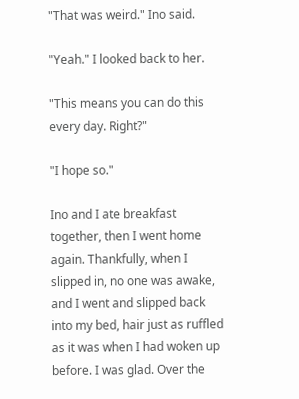"That was weird." Ino said.

"Yeah." I looked back to her.

"This means you can do this every day. Right?"

"I hope so."

Ino and I ate breakfast together, then I went home again. Thankfully, when I slipped in, no one was awake, and I went and slipped back into my bed, hair just as ruffled as it was when I had woken up before. I was glad. Over the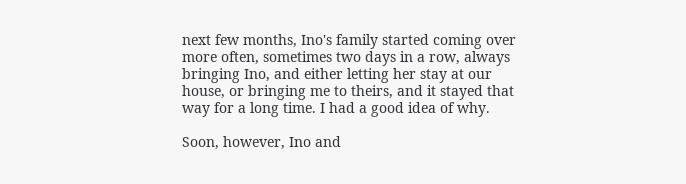next few months, Ino's family started coming over more often, sometimes two days in a row, always bringing Ino, and either letting her stay at our house, or bringing me to theirs, and it stayed that way for a long time. I had a good idea of why.

Soon, however, Ino and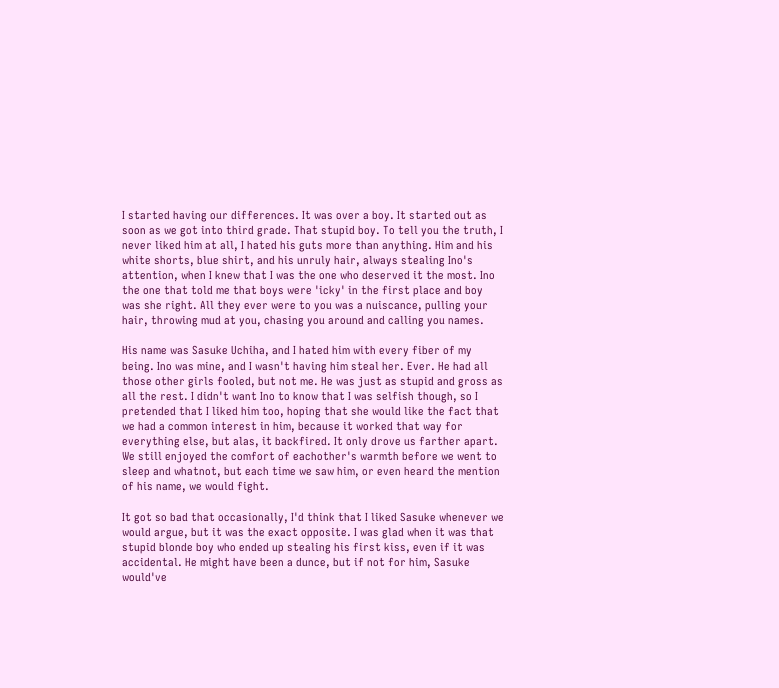I started having our differences. It was over a boy. It started out as soon as we got into third grade. That stupid boy. To tell you the truth, I never liked him at all, I hated his guts more than anything. Him and his white shorts, blue shirt, and his unruly hair, always stealing Ino's attention, when I knew that I was the one who deserved it the most. Ino the one that told me that boys were 'icky' in the first place and boy was she right. All they ever were to you was a nuiscance, pulling your hair, throwing mud at you, chasing you around and calling you names.

His name was Sasuke Uchiha, and I hated him with every fiber of my being. Ino was mine, and I wasn't having him steal her. Ever. He had all those other girls fooled, but not me. He was just as stupid and gross as all the rest. I didn't want Ino to know that I was selfish though, so I pretended that I liked him too, hoping that she would like the fact that we had a common interest in him, because it worked that way for everything else, but alas, it backfired. It only drove us farther apart. We still enjoyed the comfort of eachother's warmth before we went to sleep and whatnot, but each time we saw him, or even heard the mention of his name, we would fight.

It got so bad that occasionally, I'd think that I liked Sasuke whenever we would argue, but it was the exact opposite. I was glad when it was that stupid blonde boy who ended up stealing his first kiss, even if it was accidental. He might have been a dunce, but if not for him, Sasuke would've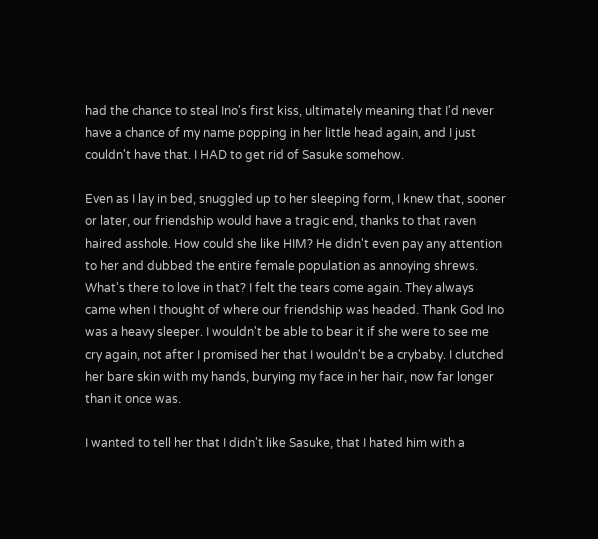had the chance to steal Ino's first kiss, ultimately meaning that I'd never have a chance of my name popping in her little head again, and I just couldn't have that. I HAD to get rid of Sasuke somehow.

Even as I lay in bed, snuggled up to her sleeping form, I knew that, sooner or later, our friendship would have a tragic end, thanks to that raven haired asshole. How could she like HIM? He didn't even pay any attention to her and dubbed the entire female population as annoying shrews. What's there to love in that? I felt the tears come again. They always came when I thought of where our friendship was headed. Thank God Ino was a heavy sleeper. I wouldn't be able to bear it if she were to see me cry again, not after I promised her that I wouldn't be a crybaby. I clutched her bare skin with my hands, burying my face in her hair, now far longer than it once was.

I wanted to tell her that I didn't like Sasuke, that I hated him with a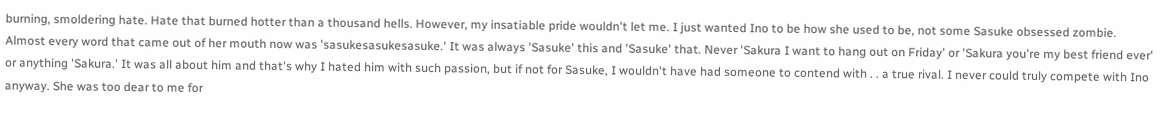burning, smoldering hate. Hate that burned hotter than a thousand hells. However, my insatiable pride wouldn't let me. I just wanted Ino to be how she used to be, not some Sasuke obsessed zombie. Almost every word that came out of her mouth now was 'sasukesasukesasuke.' It was always 'Sasuke' this and 'Sasuke' that. Never 'Sakura I want to hang out on Friday' or 'Sakura you're my best friend ever' or anything 'Sakura.' It was all about him and that's why I hated him with such passion, but if not for Sasuke, I wouldn't have had someone to contend with . . a true rival. I never could truly compete with Ino anyway. She was too dear to me for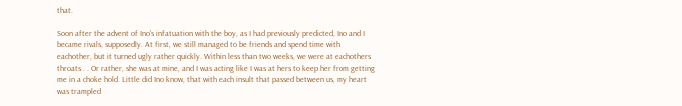that.

Soon after the advent of Ino's infatuation with the boy, as I had previously predicted, Ino and I became rivals, supposedly. At first, we still managed to be friends and spend time with eachother, but it turned ugly rather quickly. Within less than two weeks, we were at eachothers throats . . Or rather, she was at mine, and I was acting like I was at hers to keep her from getting me in a choke hold. Little did Ino know, that with each insult that passed between us, my heart was trampled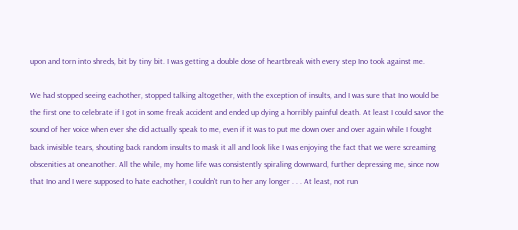upon and torn into shreds, bit by tiny bit. I was getting a double dose of heartbreak with every step Ino took against me.

We had stopped seeing eachother, stopped talking altogether, with the exception of insults, and I was sure that Ino would be the first one to celebrate if I got in some freak accident and ended up dying a horribly painful death. At least I could savor the sound of her voice when ever she did actually speak to me, even if it was to put me down over and over again while I fought back invisible tears, shouting back random insults to mask it all and look like I was enjoying the fact that we were screaming obscenities at oneanother. All the while, my home life was consistently spiraling downward, further depressing me, since now that Ino and I were supposed to hate eachother, I couldn't run to her any longer . . . At least, not run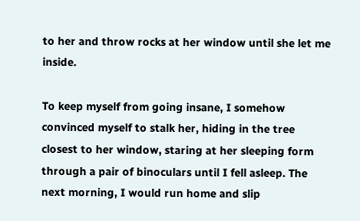to her and throw rocks at her window until she let me inside.

To keep myself from going insane, I somehow convinced myself to stalk her, hiding in the tree closest to her window, staring at her sleeping form through a pair of binoculars until I fell asleep. The next morning, I would run home and slip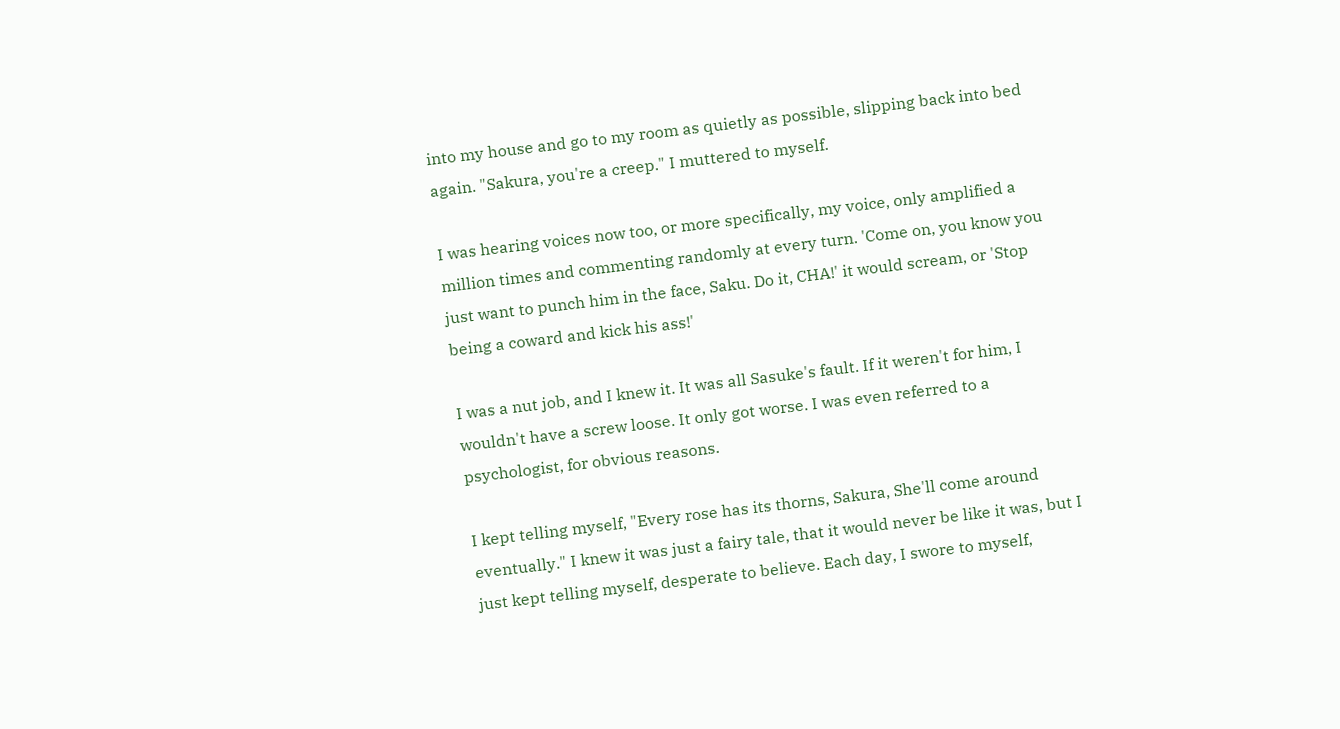into my house and go to my room as quietly as possible, slipping back into bed again. "Sakura, you're a creep." I muttered to myself.

I was hearing voices now too, or more specifically, my voice, only amplified a million times and commenting randomly at every turn. 'Come on, you know you just want to punch him in the face, Saku. Do it, CHA!' it would scream, or 'Stop being a coward and kick his ass!'

I was a nut job, and I knew it. It was all Sasuke's fault. If it weren't for him, I wouldn't have a screw loose. It only got worse. I was even referred to a psychologist, for obvious reasons.

I kept telling myself, "Every rose has its thorns, Sakura, She'll come around eventually." I knew it was just a fairy tale, that it would never be like it was, but I just kept telling myself, desperate to believe. Each day, I swore to myself,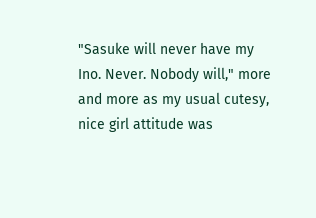"Sasuke will never have my Ino. Never. Nobody will," more and more as my usual cutesy, nice girl attitude was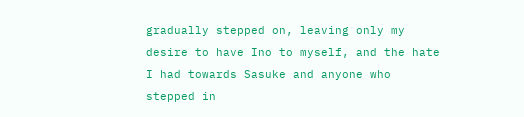gradually stepped on, leaving only my desire to have Ino to myself, and the hate I had towards Sasuke and anyone who stepped in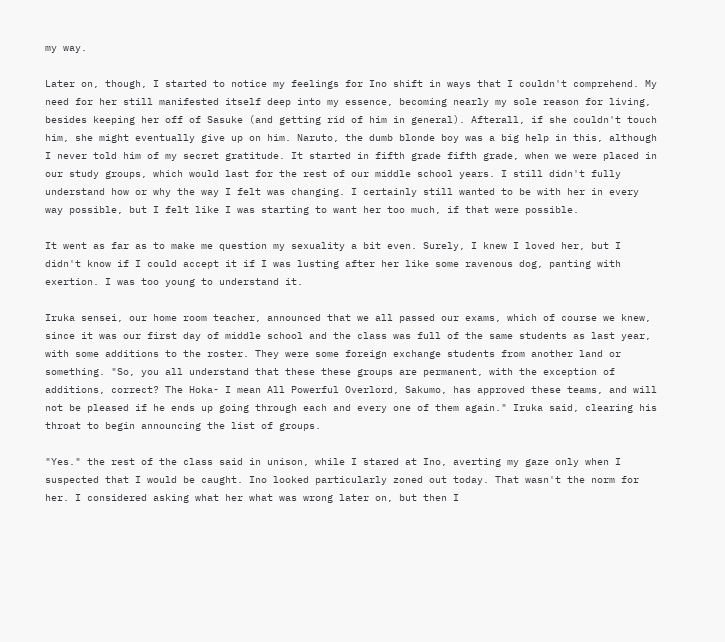my way.

Later on, though, I started to notice my feelings for Ino shift in ways that I couldn't comprehend. My need for her still manifested itself deep into my essence, becoming nearly my sole reason for living, besides keeping her off of Sasuke (and getting rid of him in general). Afterall, if she couldn't touch him, she might eventually give up on him. Naruto, the dumb blonde boy was a big help in this, although I never told him of my secret gratitude. It started in fifth grade fifth grade, when we were placed in our study groups, which would last for the rest of our middle school years. I still didn't fully understand how or why the way I felt was changing. I certainly still wanted to be with her in every way possible, but I felt like I was starting to want her too much, if that were possible.

It went as far as to make me question my sexuality a bit even. Surely, I knew I loved her, but I didn't know if I could accept it if I was lusting after her like some ravenous dog, panting with exertion. I was too young to understand it.

Iruka sensei, our home room teacher, announced that we all passed our exams, which of course we knew, since it was our first day of middle school and the class was full of the same students as last year, with some additions to the roster. They were some foreign exchange students from another land or something. "So, you all understand that these these groups are permanent, with the exception of additions, correct? The Hoka- I mean All Powerful Overlord, Sakumo, has approved these teams, and will not be pleased if he ends up going through each and every one of them again." Iruka said, clearing his throat to begin announcing the list of groups.

"Yes." the rest of the class said in unison, while I stared at Ino, averting my gaze only when I suspected that I would be caught. Ino looked particularly zoned out today. That wasn't the norm for her. I considered asking what her what was wrong later on, but then I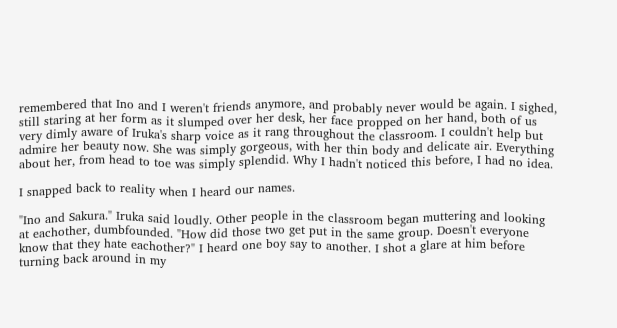remembered that Ino and I weren't friends anymore, and probably never would be again. I sighed, still staring at her form as it slumped over her desk, her face propped on her hand, both of us very dimly aware of Iruka's sharp voice as it rang throughout the classroom. I couldn't help but admire her beauty now. She was simply gorgeous, with her thin body and delicate air. Everything about her, from head to toe was simply splendid. Why I hadn't noticed this before, I had no idea.

I snapped back to reality when I heard our names.

"Ino and Sakura." Iruka said loudly. Other people in the classroom began muttering and looking at eachother, dumbfounded. "How did those two get put in the same group. Doesn't everyone know that they hate eachother?" I heard one boy say to another. I shot a glare at him before turning back around in my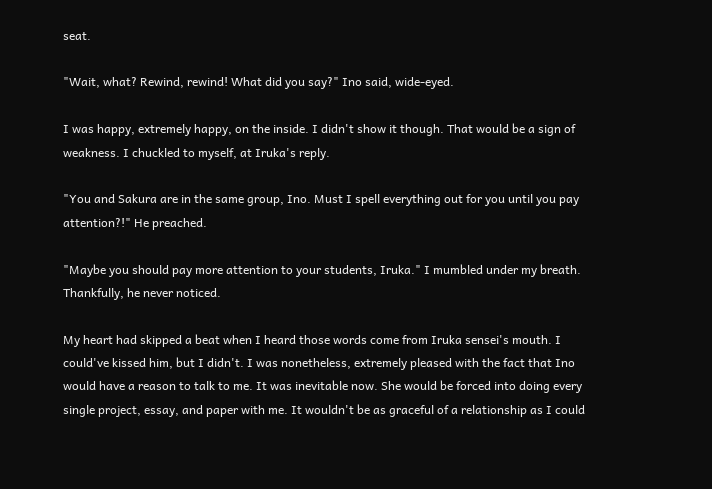seat.

"Wait, what? Rewind, rewind! What did you say?" Ino said, wide-eyed.

I was happy, extremely happy, on the inside. I didn't show it though. That would be a sign of weakness. I chuckled to myself, at Iruka's reply.

"You and Sakura are in the same group, Ino. Must I spell everything out for you until you pay attention?!" He preached.

"Maybe you should pay more attention to your students, Iruka." I mumbled under my breath. Thankfully, he never noticed.

My heart had skipped a beat when I heard those words come from Iruka sensei's mouth. I could've kissed him, but I didn't. I was nonetheless, extremely pleased with the fact that Ino would have a reason to talk to me. It was inevitable now. She would be forced into doing every single project, essay, and paper with me. It wouldn't be as graceful of a relationship as I could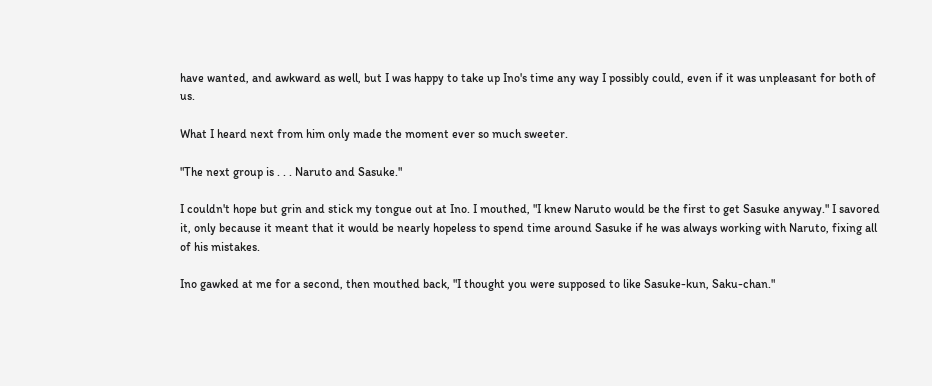have wanted, and awkward as well, but I was happy to take up Ino's time any way I possibly could, even if it was unpleasant for both of us.

What I heard next from him only made the moment ever so much sweeter.

"The next group is . . . Naruto and Sasuke."

I couldn't hope but grin and stick my tongue out at Ino. I mouthed, "I knew Naruto would be the first to get Sasuke anyway." I savored it, only because it meant that it would be nearly hopeless to spend time around Sasuke if he was always working with Naruto, fixing all of his mistakes.

Ino gawked at me for a second, then mouthed back, "I thought you were supposed to like Sasuke-kun, Saku-chan."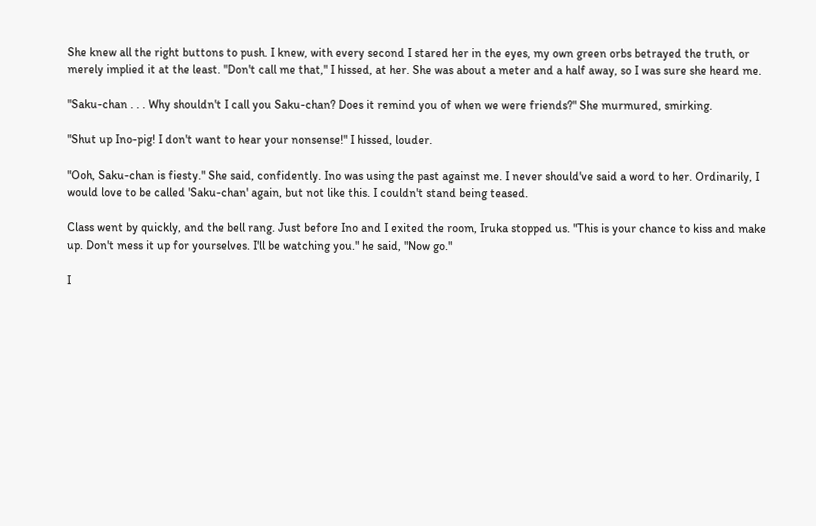She knew all the right buttons to push. I knew, with every second I stared her in the eyes, my own green orbs betrayed the truth, or merely implied it at the least. "Don't call me that," I hissed, at her. She was about a meter and a half away, so I was sure she heard me.

"Saku-chan . . . Why shouldn't I call you Saku-chan? Does it remind you of when we were friends?" She murmured, smirking.

"Shut up Ino-pig! I don't want to hear your nonsense!" I hissed, louder.

"Ooh, Saku-chan is fiesty." She said, confidently. Ino was using the past against me. I never should've said a word to her. Ordinarily, I would love to be called 'Saku-chan' again, but not like this. I couldn't stand being teased.

Class went by quickly, and the bell rang. Just before Ino and I exited the room, Iruka stopped us. "This is your chance to kiss and make up. Don't mess it up for yourselves. I'll be watching you." he said, "Now go."

I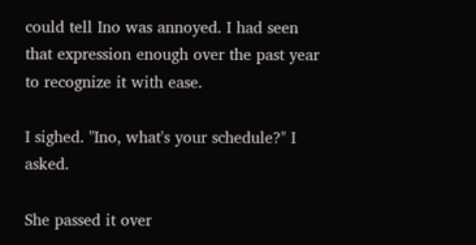could tell Ino was annoyed. I had seen that expression enough over the past year to recognize it with ease.

I sighed. "Ino, what's your schedule?" I asked.

She passed it over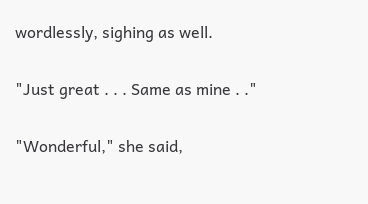wordlessly, sighing as well.

"Just great . . . Same as mine . ."

"Wonderful," she said,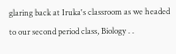glaring back at Iruka's classroom as we headed to our second period class, Biology . .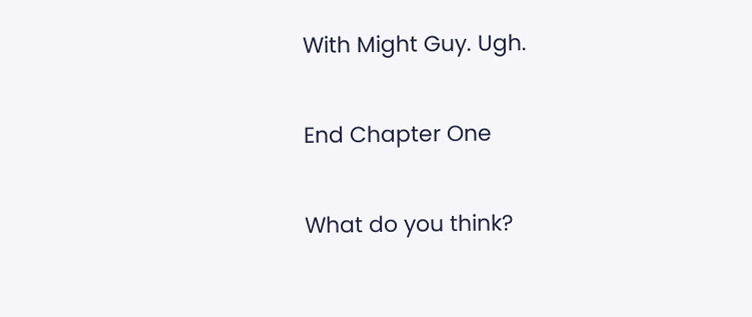With Might Guy. Ugh.

End Chapter One

What do you think?